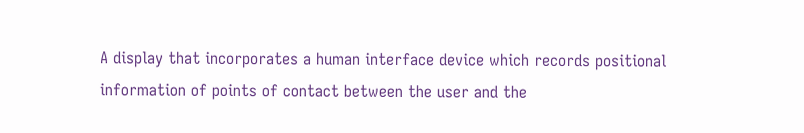A display that incorporates a human interface device which records positional information of points of contact between the user and the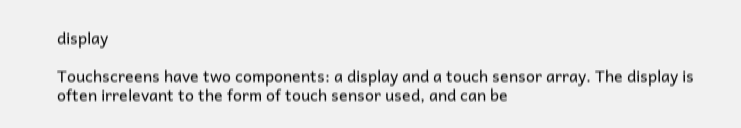display

Touchscreens have two components: a display and a touch sensor array. The display is often irrelevant to the form of touch sensor used, and can be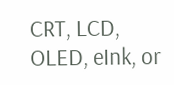CRT, LCD, OLED, eInk, or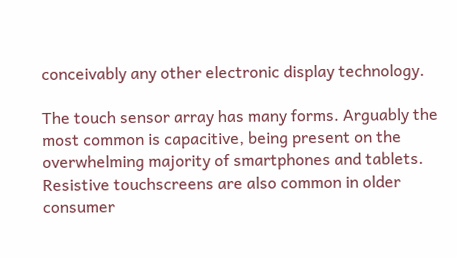conceivably any other electronic display technology.

The touch sensor array has many forms. Arguably the most common is capacitive, being present on the overwhelming majority of smartphones and tablets. Resistive touchscreens are also common in older consumer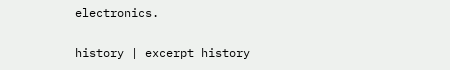electronics.

history | excerpt history